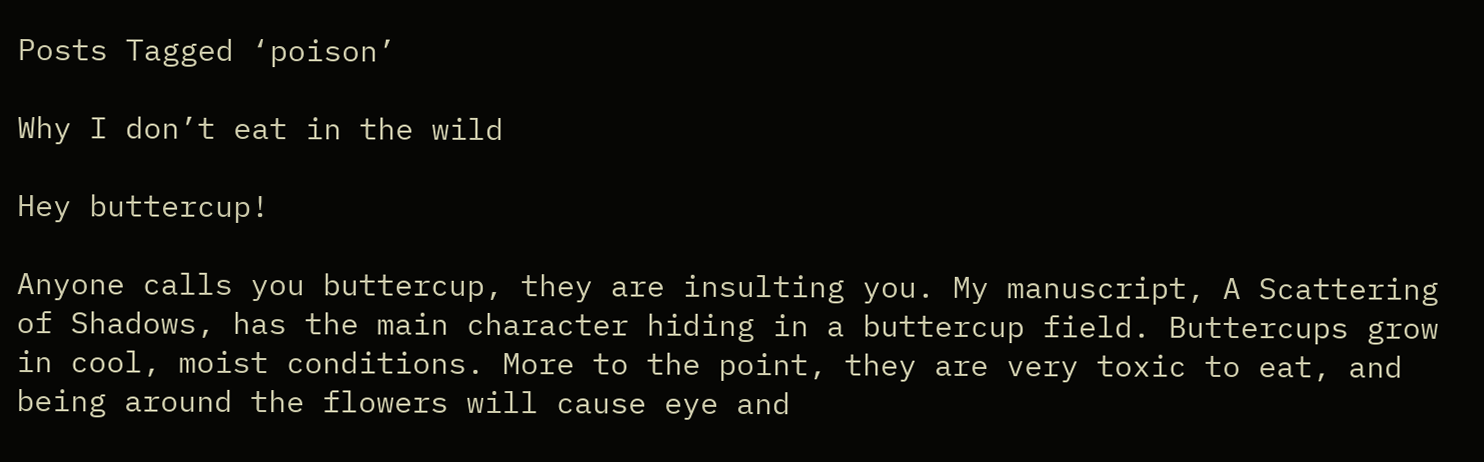Posts Tagged ‘poison’

Why I don’t eat in the wild

Hey buttercup!

Anyone calls you buttercup, they are insulting you. My manuscript, A Scattering of Shadows, has the main character hiding in a buttercup field. Buttercups grow in cool, moist conditions. More to the point, they are very toxic to eat, and being around the flowers will cause eye and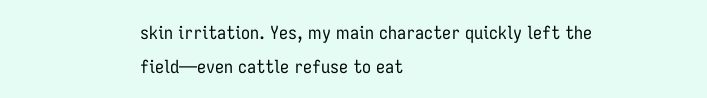skin irritation. Yes, my main character quickly left the field—even cattle refuse to eat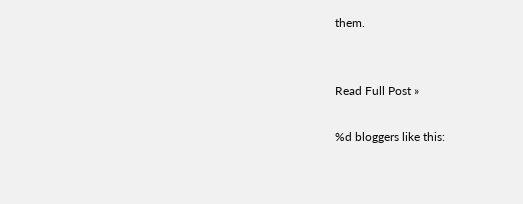them.


Read Full Post »

%d bloggers like this: